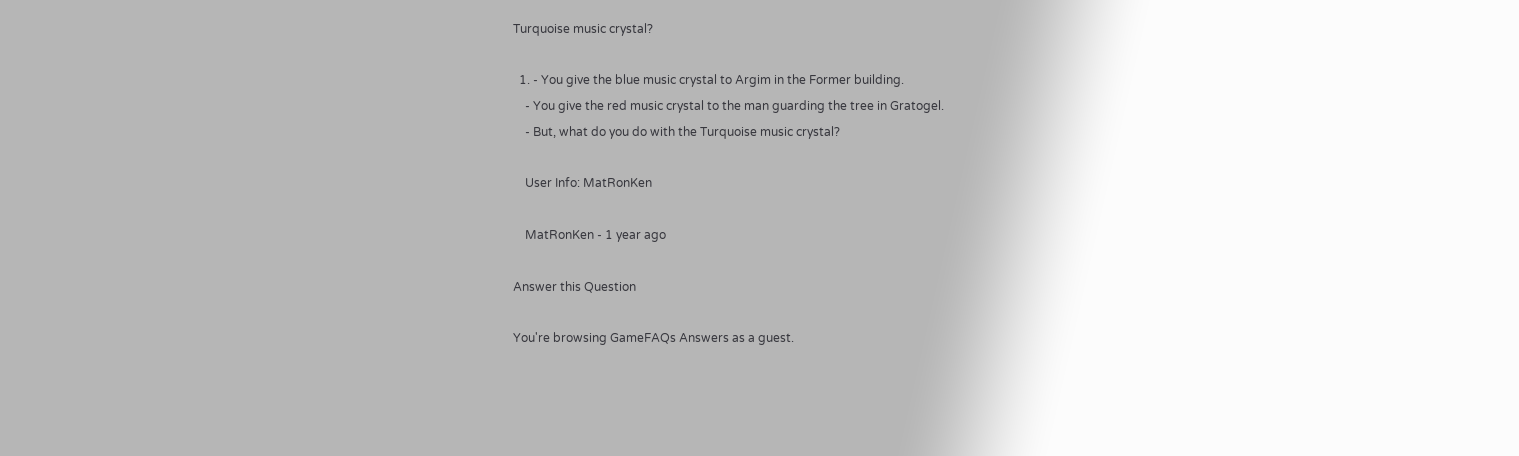Turquoise music crystal?

  1. - You give the blue music crystal to Argim in the Former building.
    - You give the red music crystal to the man guarding the tree in Gratogel.
    - But, what do you do with the Turquoise music crystal?

    User Info: MatRonKen

    MatRonKen - 1 year ago

Answer this Question

You're browsing GameFAQs Answers as a guest.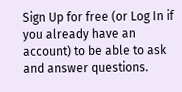Sign Up for free (or Log In if you already have an account) to be able to ask and answer questions.